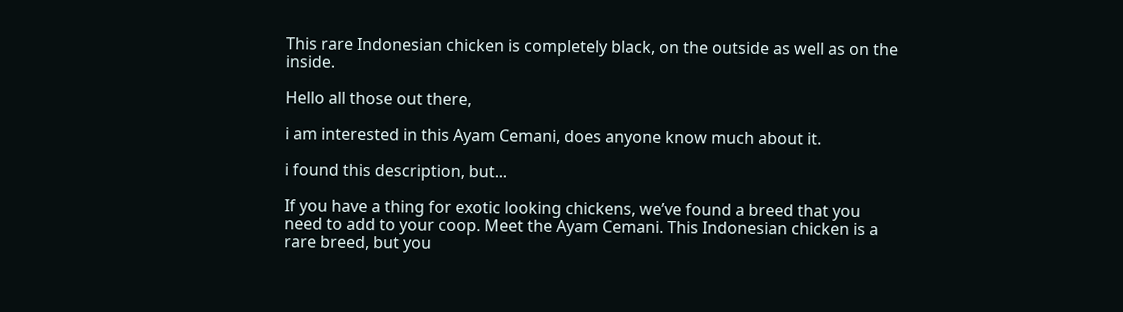This rare Indonesian chicken is completely black, on the outside as well as on the inside.

Hello all those out there,

i am interested in this Ayam Cemani, does anyone know much about it.

i found this description, but...

If you have a thing for exotic looking chickens, we’ve found a breed that you need to add to your coop. Meet the Ayam Cemani. This Indonesian chicken is a rare breed, but you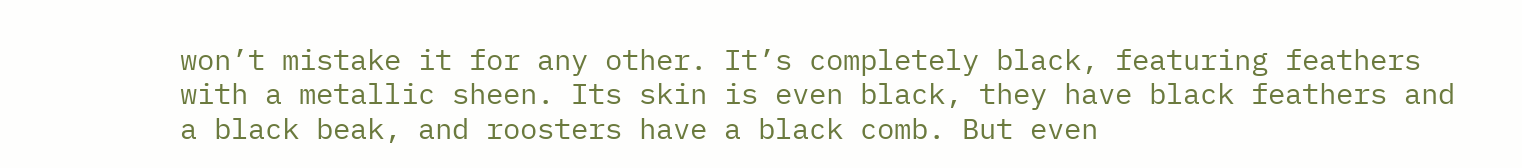won’t mistake it for any other. It’s completely black, featuring feathers with a metallic sheen. Its skin is even black, they have black feathers and a black beak, and roosters have a black comb. But even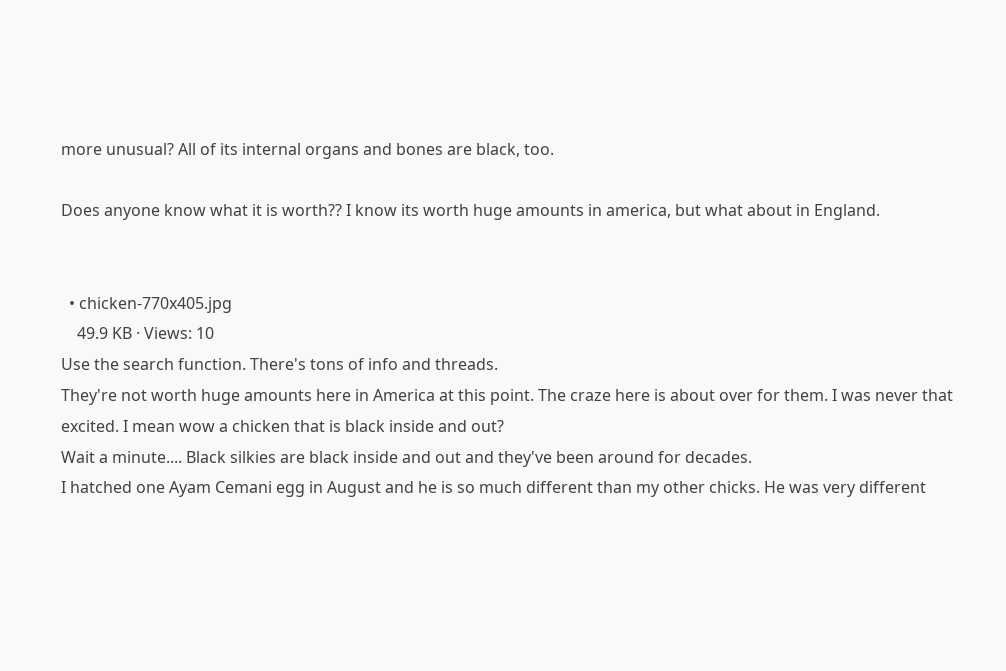more unusual? All of its internal organs and bones are black, too.

Does anyone know what it is worth?? I know its worth huge amounts in america, but what about in England.


  • chicken-770x405.jpg
    49.9 KB · Views: 10
Use the search function. There's tons of info and threads.
They're not worth huge amounts here in America at this point. The craze here is about over for them. I was never that excited. I mean wow a chicken that is black inside and out?
Wait a minute.... Black silkies are black inside and out and they've been around for decades.
I hatched one Ayam Cemani egg in August and he is so much different than my other chicks. He was very different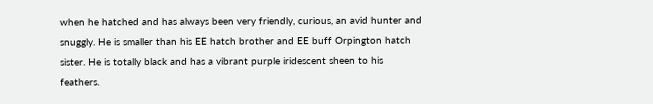when he hatched and has always been very friendly, curious, an avid hunter and snuggly. He is smaller than his EE hatch brother and EE buff Orpington hatch sister. He is totally black and has a vibrant purple iridescent sheen to his feathers.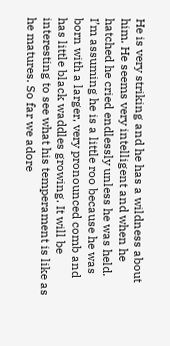He is very striking and he has a wildness about him. He seems very intelligent and when he hatched he cried endlessly unless he was held. I’m assuming he is a little roo because he was born with a larger, very pronounced comb and has little black waddles growing. It will be interesting to see what his temperament is like as he matures. So far we adore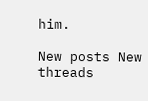him.

New posts New threads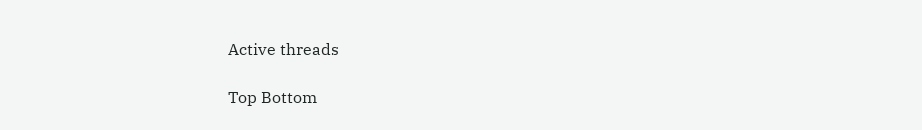Active threads

Top Bottom